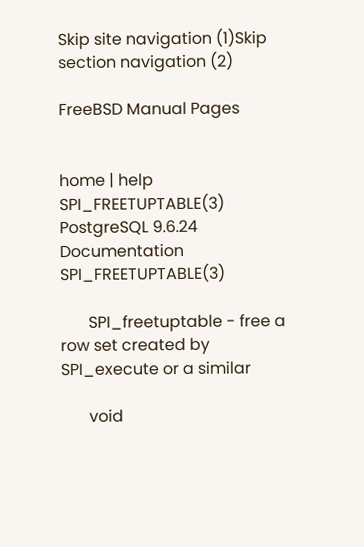Skip site navigation (1)Skip section navigation (2)

FreeBSD Manual Pages


home | help
SPI_FREETUPTABLE(3) PostgreSQL 9.6.24 Documentation    SPI_FREETUPTABLE(3)

       SPI_freetuptable - free a row set created by SPI_execute or a similar

       void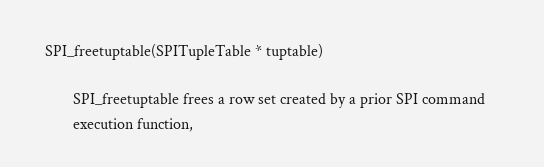SPI_freetuptable(SPITupleTable * tuptable)

       SPI_freetuptable frees a row set created by a prior SPI command
       execution function,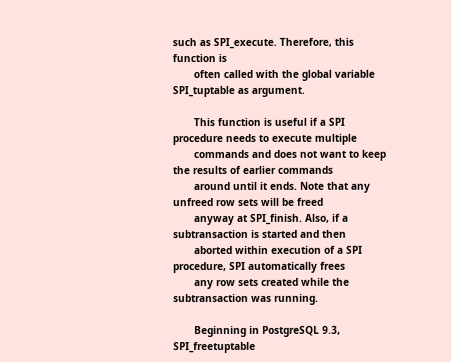such as SPI_execute. Therefore, this function is
       often called with the global variable SPI_tuptable as argument.

       This function is useful if a SPI procedure needs to execute multiple
       commands and does not want to keep the results of earlier commands
       around until it ends. Note that any unfreed row sets will be freed
       anyway at SPI_finish. Also, if a subtransaction is started and then
       aborted within execution of a SPI procedure, SPI automatically frees
       any row sets created while the subtransaction was running.

       Beginning in PostgreSQL 9.3, SPI_freetuptable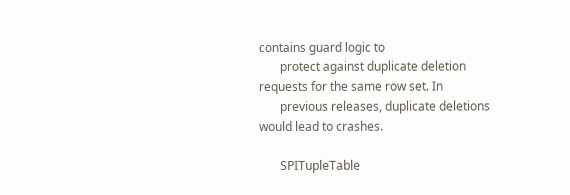contains guard logic to
       protect against duplicate deletion requests for the same row set. In
       previous releases, duplicate deletions would lead to crashes.

       SPITupleTable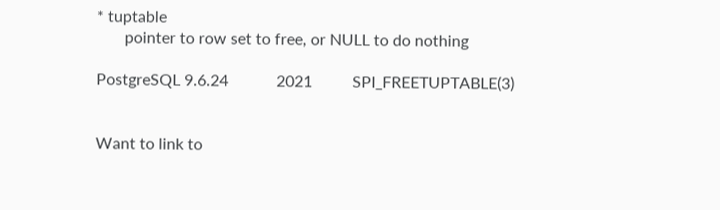* tuptable
       pointer to row set to free, or NULL to do nothing

PostgreSQL 9.6.24            2021          SPI_FREETUPTABLE(3)


Want to link to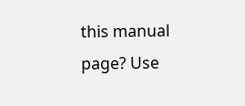this manual page? Use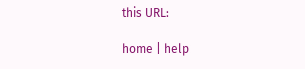this URL:

home | help